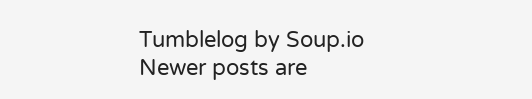Tumblelog by Soup.io
Newer posts are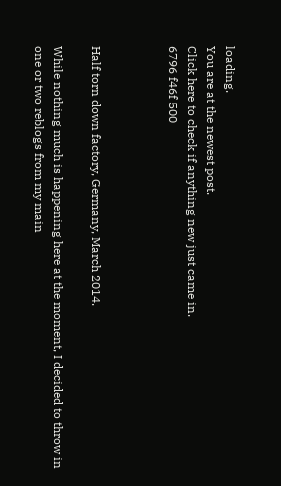loading.
You are at the newest post.
Click here to check if anything new just came in.
6796 f46f 500



Half torn down factory, Germany, March 2014.

While nothing much is happening here at the moment, I decided to throw in one or two reblogs from my main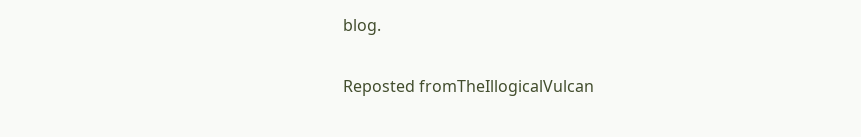blog.

Reposted fromTheIllogicalVulcan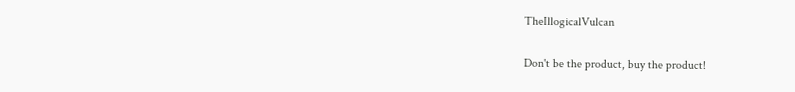TheIllogicalVulcan

Don't be the product, buy the product!